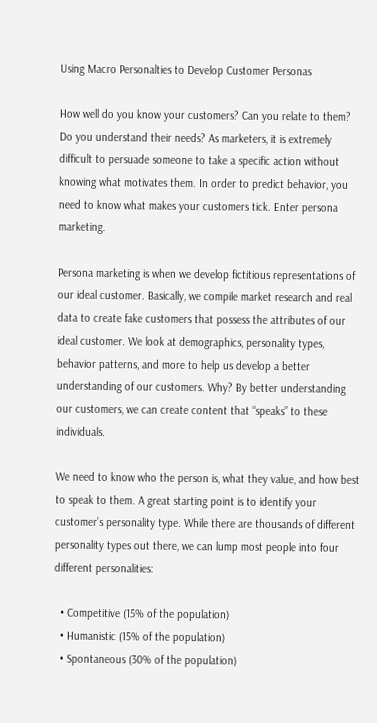Using Macro Personalties to Develop Customer Personas

How well do you know your customers? Can you relate to them? Do you understand their needs? As marketers, it is extremely difficult to persuade someone to take a specific action without knowing what motivates them. In order to predict behavior, you need to know what makes your customers tick. Enter persona marketing.

Persona marketing is when we develop fictitious representations of our ideal customer. Basically, we compile market research and real data to create fake customers that possess the attributes of our ideal customer. We look at demographics, personality types, behavior patterns, and more to help us develop a better understanding of our customers. Why? By better understanding our customers, we can create content that “speaks” to these individuals.

We need to know who the person is, what they value, and how best to speak to them. A great starting point is to identify your customer’s personality type. While there are thousands of different personality types out there, we can lump most people into four different personalities:

  • Competitive (15% of the population)
  • Humanistic (15% of the population)
  • Spontaneous (30% of the population)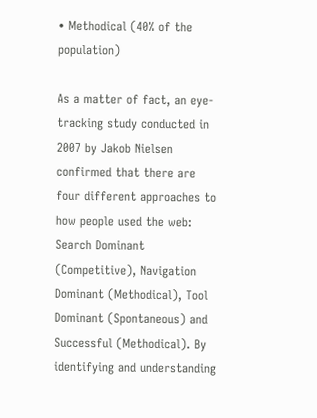• Methodical (40% of the population)

As a matter of fact, an eye-tracking study conducted in 2007 by Jakob Nielsen confirmed that there are four different approaches to how people used the web: Search Dominant (Competitive), Navigation Dominant (Methodical), Tool Dominant (Spontaneous) and Successful (Methodical). By identifying and understanding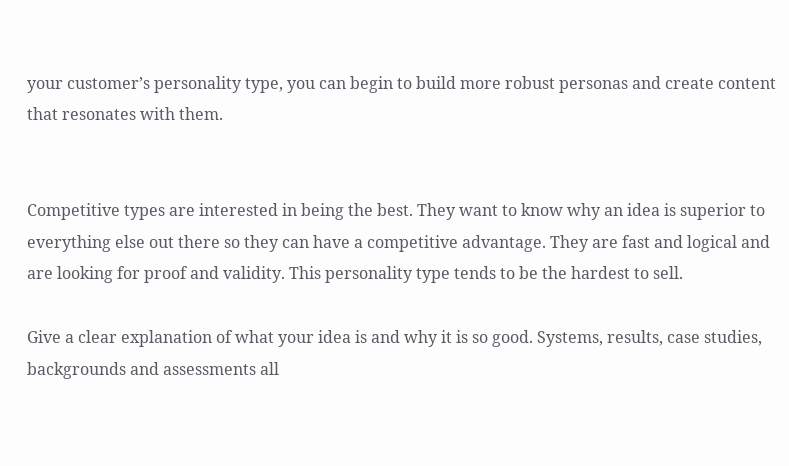your customer’s personality type, you can begin to build more robust personas and create content that resonates with them.


Competitive types are interested in being the best. They want to know why an idea is superior to everything else out there so they can have a competitive advantage. They are fast and logical and are looking for proof and validity. This personality type tends to be the hardest to sell.

Give a clear explanation of what your idea is and why it is so good. Systems, results, case studies, backgrounds and assessments all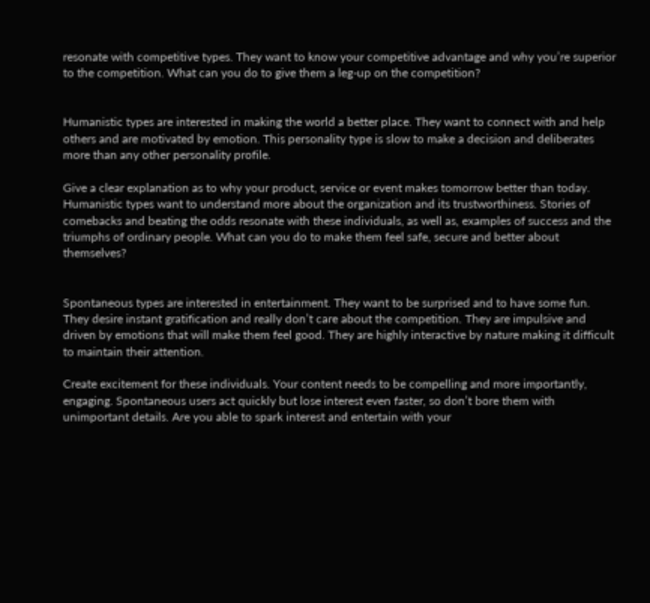resonate with competitive types. They want to know your competitive advantage and why you’re superior to the competition. What can you do to give them a leg-up on the competition?


Humanistic types are interested in making the world a better place. They want to connect with and help others and are motivated by emotion. This personality type is slow to make a decision and deliberates more than any other personality profile.

Give a clear explanation as to why your product, service or event makes tomorrow better than today. Humanistic types want to understand more about the organization and its trustworthiness. Stories of comebacks and beating the odds resonate with these individuals, as well as, examples of success and the triumphs of ordinary people. What can you do to make them feel safe, secure and better about themselves?


Spontaneous types are interested in entertainment. They want to be surprised and to have some fun. They desire instant gratification and really don’t care about the competition. They are impulsive and driven by emotions that will make them feel good. They are highly interactive by nature making it difficult to maintain their attention.

Create excitement for these individuals. Your content needs to be compelling and more importantly, engaging. Spontaneous users act quickly but lose interest even faster, so don’t bore them with unimportant details. Are you able to spark interest and entertain with your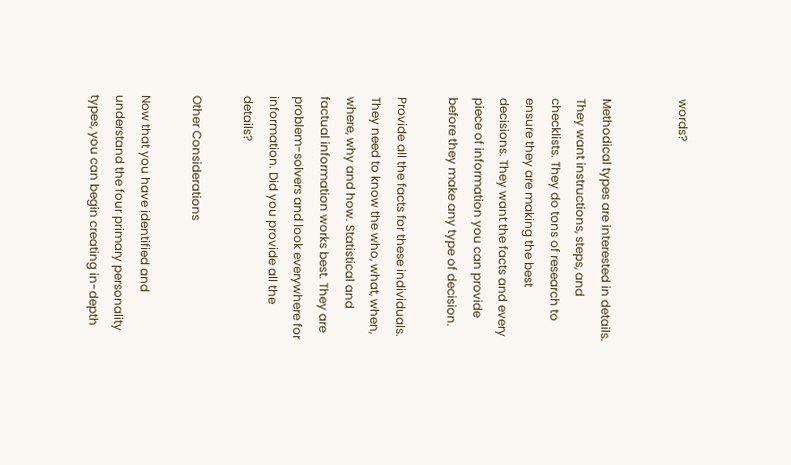words?


Methodical types are interested in details. They want instructions, steps, and checklists. They do tons of research to ensure they are making the best decisions. They want the facts and every piece of information you can provide before they make any type of decision.

Provide all the facts for these individuals. They need to know the who, what, when, where, why and how. Statistical and factual information works best. They are problem-solvers and look everywhere for information. Did you provide all the details?

Other Considerations

Now that you have identified and understand the four primary personality types, you can begin creating in-depth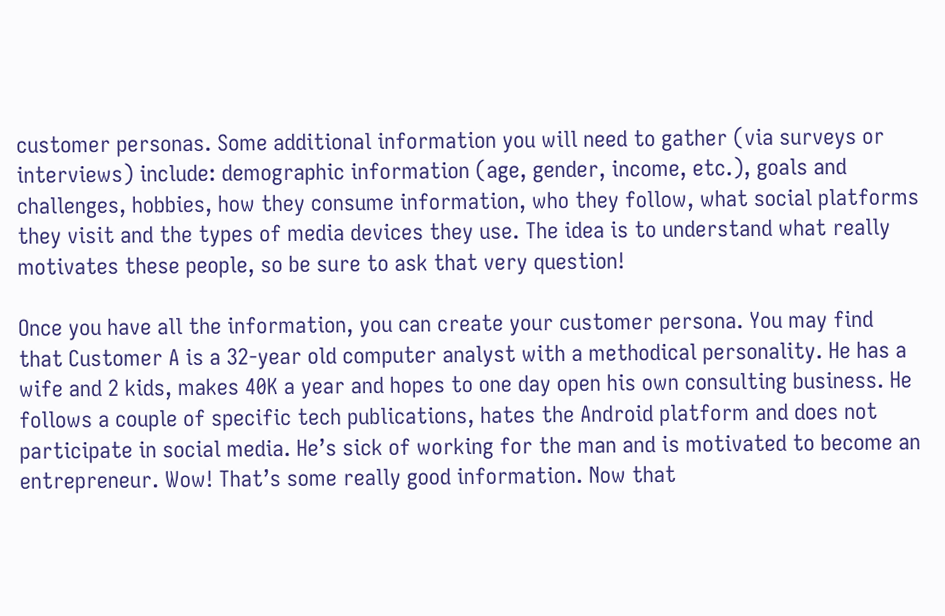customer personas. Some additional information you will need to gather (via surveys or interviews) include: demographic information (age, gender, income, etc.), goals and challenges, hobbies, how they consume information, who they follow, what social platforms they visit and the types of media devices they use. The idea is to understand what really motivates these people, so be sure to ask that very question!

Once you have all the information, you can create your customer persona. You may find that Customer A is a 32-year old computer analyst with a methodical personality. He has a wife and 2 kids, makes 40K a year and hopes to one day open his own consulting business. He follows a couple of specific tech publications, hates the Android platform and does not participate in social media. He’s sick of working for the man and is motivated to become an entrepreneur. Wow! That’s some really good information. Now that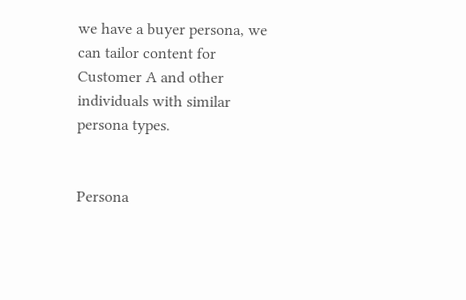we have a buyer persona, we can tailor content for Customer A and other individuals with similar persona types.


Persona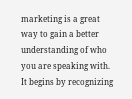marketing is a great way to gain a better understanding of who you are speaking with. It begins by recognizing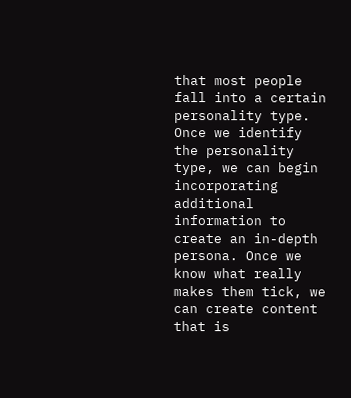that most people fall into a certain personality type. Once we identify the personality type, we can begin incorporating additional information to create an in-depth persona. Once we know what really makes them tick, we can create content that is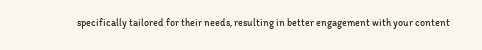specifically tailored for their needs, resulting in better engagement with your content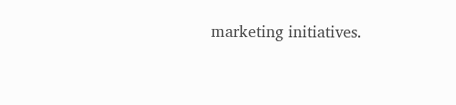marketing initiatives.